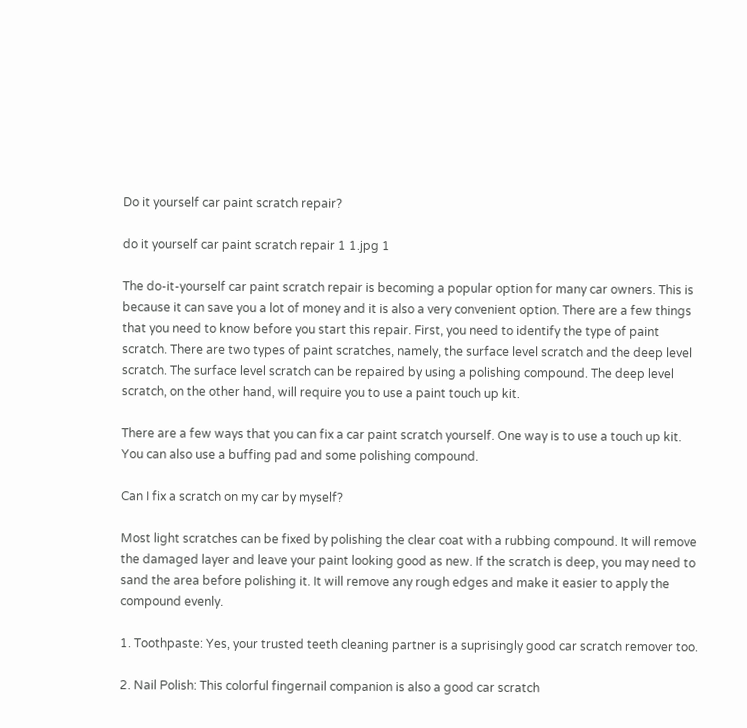Do it yourself car paint scratch repair?

do it yourself car paint scratch repair 1 1.jpg 1

The do-it-yourself car paint scratch repair is becoming a popular option for many car owners. This is because it can save you a lot of money and it is also a very convenient option. There are a few things that you need to know before you start this repair. First, you need to identify the type of paint scratch. There are two types of paint scratches, namely, the surface level scratch and the deep level scratch. The surface level scratch can be repaired by using a polishing compound. The deep level scratch, on the other hand, will require you to use a paint touch up kit.

There are a few ways that you can fix a car paint scratch yourself. One way is to use a touch up kit. You can also use a buffing pad and some polishing compound.

Can I fix a scratch on my car by myself?

Most light scratches can be fixed by polishing the clear coat with a rubbing compound. It will remove the damaged layer and leave your paint looking good as new. If the scratch is deep, you may need to sand the area before polishing it. It will remove any rough edges and make it easier to apply the compound evenly.

1. Toothpaste: Yes, your trusted teeth cleaning partner is a suprisingly good car scratch remover too.

2. Nail Polish: This colorful fingernail companion is also a good car scratch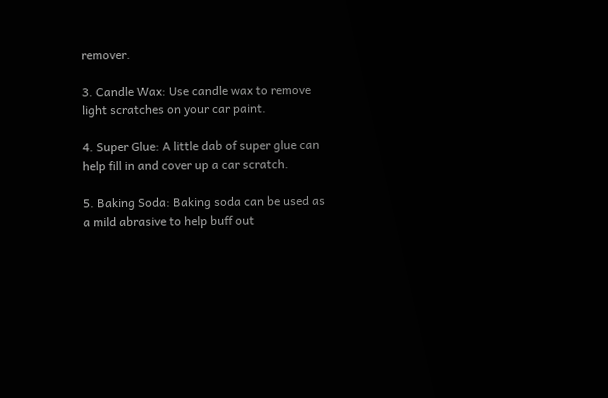remover.

3. Candle Wax: Use candle wax to remove light scratches on your car paint.

4. Super Glue: A little dab of super glue can help fill in and cover up a car scratch.

5. Baking Soda: Baking soda can be used as a mild abrasive to help buff out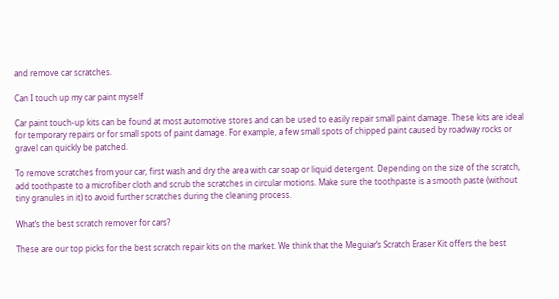and remove car scratches.

Can I touch up my car paint myself

Car paint touch-up kits can be found at most automotive stores and can be used to easily repair small paint damage. These kits are ideal for temporary repairs or for small spots of paint damage. For example, a few small spots of chipped paint caused by roadway rocks or gravel can quickly be patched.

To remove scratches from your car, first wash and dry the area with car soap or liquid detergent. Depending on the size of the scratch, add toothpaste to a microfiber cloth and scrub the scratches in circular motions. Make sure the toothpaste is a smooth paste (without tiny granules in it) to avoid further scratches during the cleaning process.

What’s the best scratch remover for cars?

These are our top picks for the best scratch repair kits on the market. We think that the Meguiar’s Scratch Eraser Kit offers the best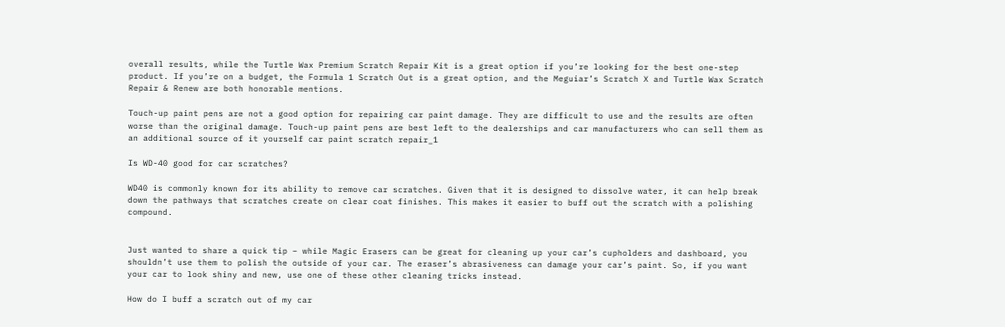overall results, while the Turtle Wax Premium Scratch Repair Kit is a great option if you’re looking for the best one-step product. If you’re on a budget, the Formula 1 Scratch Out is a great option, and the Meguiar’s Scratch X and Turtle Wax Scratch Repair & Renew are both honorable mentions.

Touch-up paint pens are not a good option for repairing car paint damage. They are difficult to use and the results are often worse than the original damage. Touch-up paint pens are best left to the dealerships and car manufacturers who can sell them as an additional source of it yourself car paint scratch repair_1

Is WD-40 good for car scratches?

WD40 is commonly known for its ability to remove car scratches. Given that it is designed to dissolve water, it can help break down the pathways that scratches create on clear coat finishes. This makes it easier to buff out the scratch with a polishing compound.


Just wanted to share a quick tip – while Magic Erasers can be great for cleaning up your car’s cupholders and dashboard, you shouldn’t use them to polish the outside of your car. The eraser’s abrasiveness can damage your car’s paint. So, if you want your car to look shiny and new, use one of these other cleaning tricks instead.

How do I buff a scratch out of my car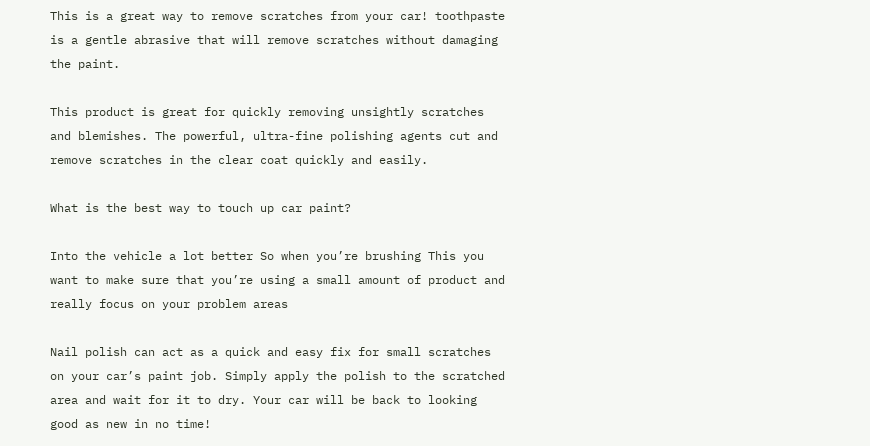This is a great way to remove scratches from your car! toothpaste is a gentle abrasive that will remove scratches without damaging the paint.

This product is great for quickly removing unsightly scratches and blemishes. The powerful, ultra-fine polishing agents cut and remove scratches in the clear coat quickly and easily.

What is the best way to touch up car paint?

Into the vehicle a lot better So when you’re brushing This you want to make sure that you’re using a small amount of product and really focus on your problem areas

Nail polish can act as a quick and easy fix for small scratches on your car’s paint job. Simply apply the polish to the scratched area and wait for it to dry. Your car will be back to looking good as new in no time!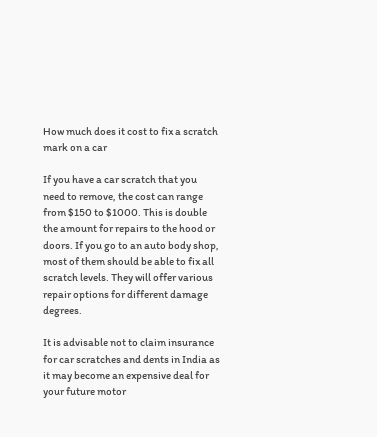How much does it cost to fix a scratch mark on a car

If you have a car scratch that you need to remove, the cost can range from $150 to $1000. This is double the amount for repairs to the hood or doors. If you go to an auto body shop, most of them should be able to fix all scratch levels. They will offer various repair options for different damage degrees.

It is advisable not to claim insurance for car scratches and dents in India as it may become an expensive deal for your future motor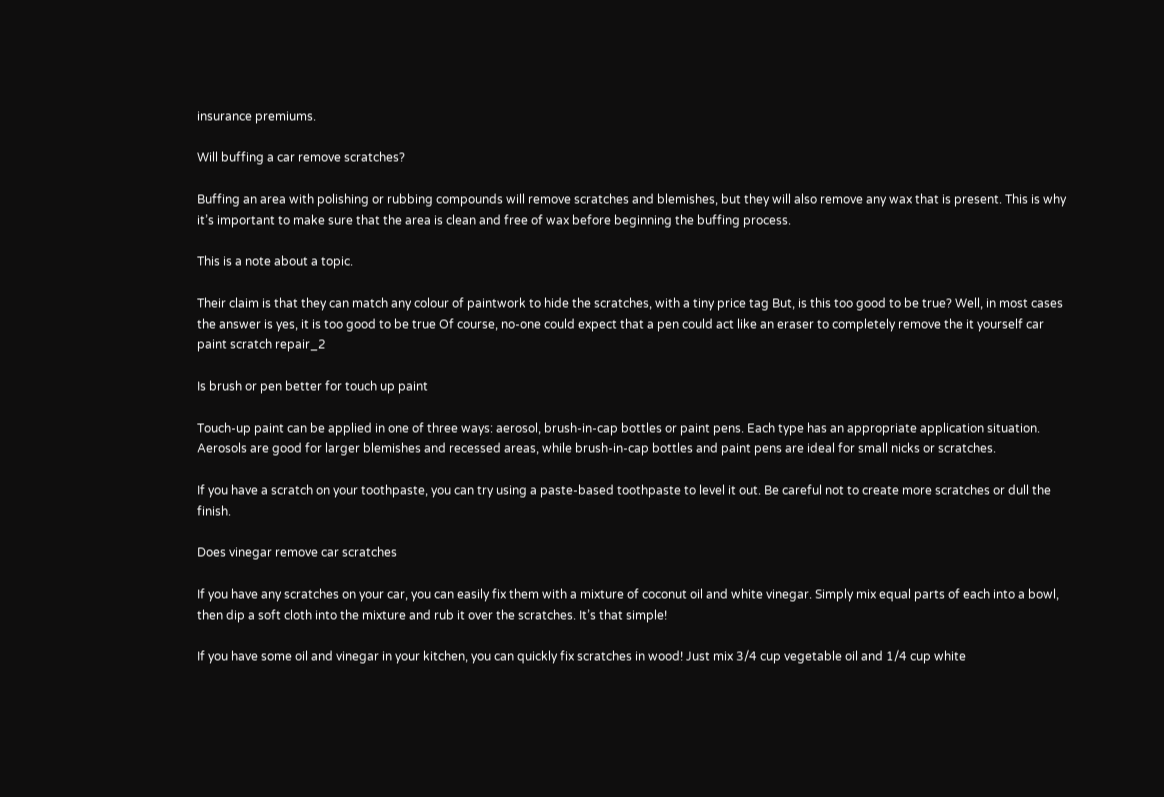insurance premiums.

Will buffing a car remove scratches?

Buffing an area with polishing or rubbing compounds will remove scratches and blemishes, but they will also remove any wax that is present. This is why it’s important to make sure that the area is clean and free of wax before beginning the buffing process.

This is a note about a topic.

Their claim is that they can match any colour of paintwork to hide the scratches, with a tiny price tag But, is this too good to be true? Well, in most cases the answer is yes, it is too good to be true Of course, no-one could expect that a pen could act like an eraser to completely remove the it yourself car paint scratch repair_2

Is brush or pen better for touch up paint

Touch-up paint can be applied in one of three ways: aerosol, brush-in-cap bottles or paint pens. Each type has an appropriate application situation. Aerosols are good for larger blemishes and recessed areas, while brush-in-cap bottles and paint pens are ideal for small nicks or scratches.

If you have a scratch on your toothpaste, you can try using a paste-based toothpaste to level it out. Be careful not to create more scratches or dull the finish.

Does vinegar remove car scratches

If you have any scratches on your car, you can easily fix them with a mixture of coconut oil and white vinegar. Simply mix equal parts of each into a bowl, then dip a soft cloth into the mixture and rub it over the scratches. It’s that simple!

If you have some oil and vinegar in your kitchen, you can quickly fix scratches in wood! Just mix 3/4 cup vegetable oil and 1/4 cup white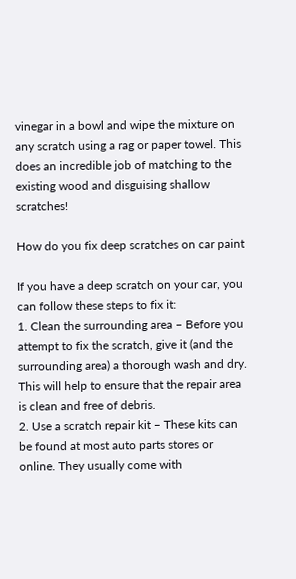vinegar in a bowl and wipe the mixture on any scratch using a rag or paper towel. This does an incredible job of matching to the existing wood and disguising shallow scratches!

How do you fix deep scratches on car paint

If you have a deep scratch on your car, you can follow these steps to fix it:
1. Clean the surrounding area – Before you attempt to fix the scratch, give it (and the surrounding area) a thorough wash and dry. This will help to ensure that the repair area is clean and free of debris.
2. Use a scratch repair kit – These kits can be found at most auto parts stores or online. They usually come with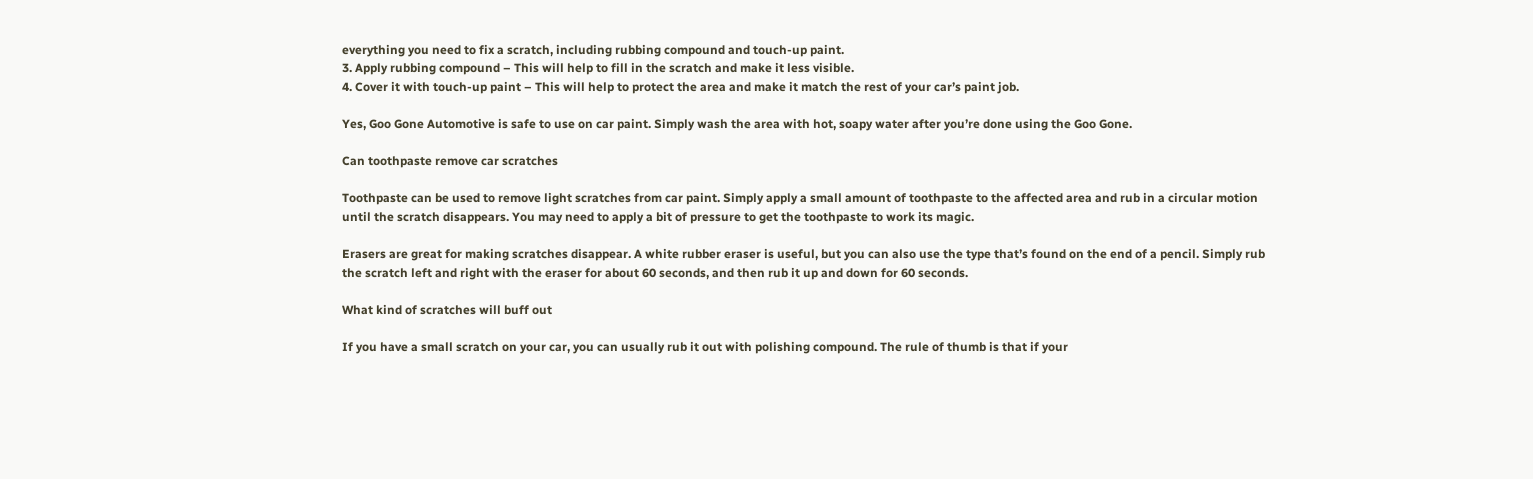everything you need to fix a scratch, including rubbing compound and touch-up paint.
3. Apply rubbing compound – This will help to fill in the scratch and make it less visible.
4. Cover it with touch-up paint – This will help to protect the area and make it match the rest of your car’s paint job.

Yes, Goo Gone Automotive is safe to use on car paint. Simply wash the area with hot, soapy water after you’re done using the Goo Gone.

Can toothpaste remove car scratches

Toothpaste can be used to remove light scratches from car paint. Simply apply a small amount of toothpaste to the affected area and rub in a circular motion until the scratch disappears. You may need to apply a bit of pressure to get the toothpaste to work its magic.

Erasers are great for making scratches disappear. A white rubber eraser is useful, but you can also use the type that’s found on the end of a pencil. Simply rub the scratch left and right with the eraser for about 60 seconds, and then rub it up and down for 60 seconds.

What kind of scratches will buff out

If you have a small scratch on your car, you can usually rub it out with polishing compound. The rule of thumb is that if your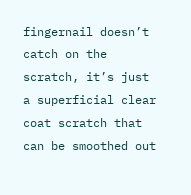fingernail doesn’t catch on the scratch, it’s just a superficial clear coat scratch that can be smoothed out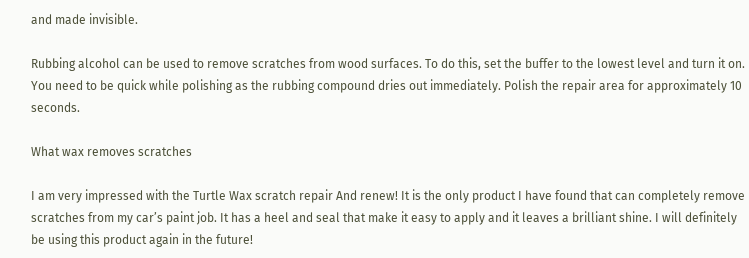and made invisible.

Rubbing alcohol can be used to remove scratches from wood surfaces. To do this, set the buffer to the lowest level and turn it on. You need to be quick while polishing as the rubbing compound dries out immediately. Polish the repair area for approximately 10 seconds.

What wax removes scratches

I am very impressed with the Turtle Wax scratch repair And renew! It is the only product I have found that can completely remove scratches from my car’s paint job. It has a heel and seal that make it easy to apply and it leaves a brilliant shine. I will definitely be using this product again in the future!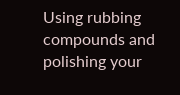Using rubbing compounds and polishing your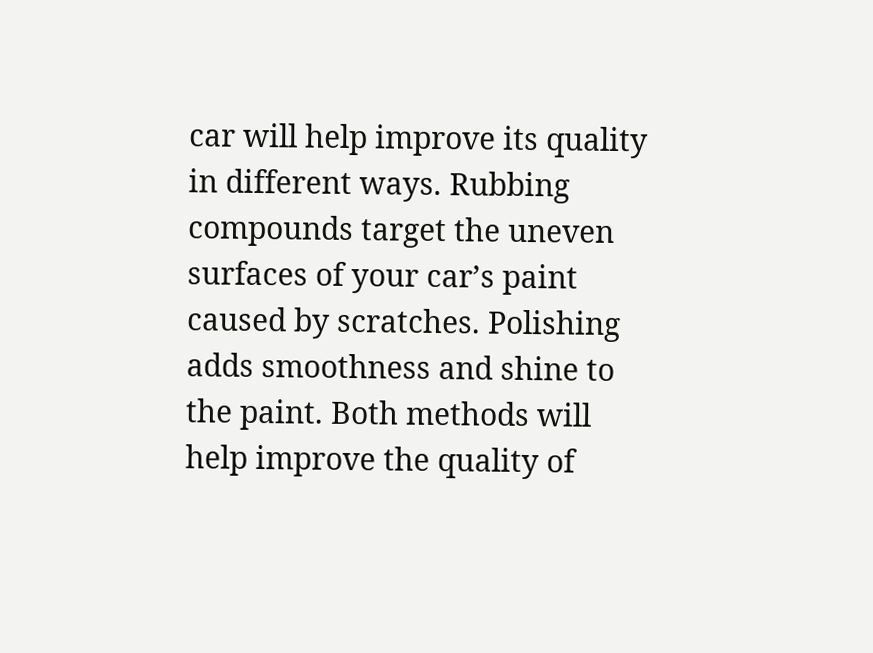car will help improve its quality in different ways. Rubbing compounds target the uneven surfaces of your car’s paint caused by scratches. Polishing adds smoothness and shine to the paint. Both methods will help improve the quality of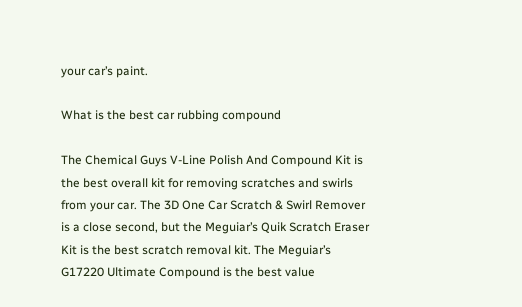your car’s paint.

What is the best car rubbing compound

The Chemical Guys V-Line Polish And Compound Kit is the best overall kit for removing scratches and swirls from your car. The 3D One Car Scratch & Swirl Remover is a close second, but the Meguiar’s Quik Scratch Eraser Kit is the best scratch removal kit. The Meguiar’s G17220 Ultimate Compound is the best value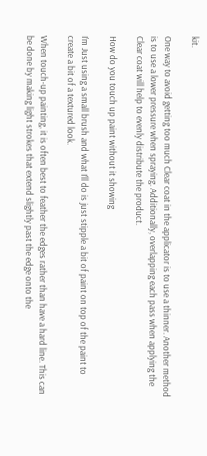kit.

One way to avoid getting too much Clear coat in the applicator is to use a thinner. Another method is to use a lower pressure when spraying. Additionally, overlapping each pass when applying the Clear coat will help to evenly distribute the product.

How do you touch up paint without it showing

I’m Just using a small brush and what I’ll do is just stipple a bit of paint on top of the paint to create a bit of a textured look.

When touch-up painting, it is often best to feather the edges rather than have a hard line. This can be done by making light strokes that extend slightly past the edge onto the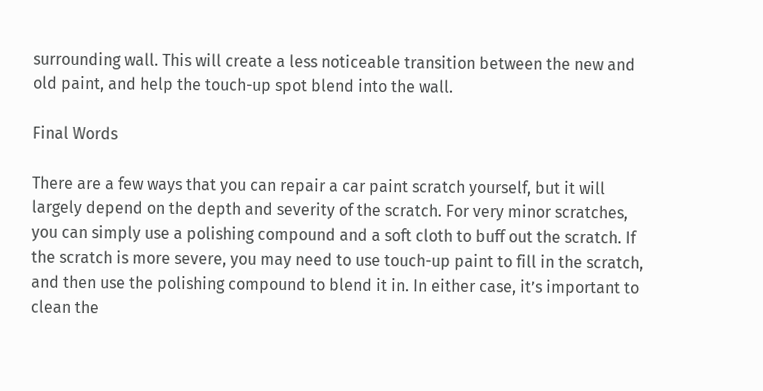surrounding wall. This will create a less noticeable transition between the new and old paint, and help the touch-up spot blend into the wall.

Final Words

There are a few ways that you can repair a car paint scratch yourself, but it will largely depend on the depth and severity of the scratch. For very minor scratches, you can simply use a polishing compound and a soft cloth to buff out the scratch. If the scratch is more severe, you may need to use touch-up paint to fill in the scratch, and then use the polishing compound to blend it in. In either case, it’s important to clean the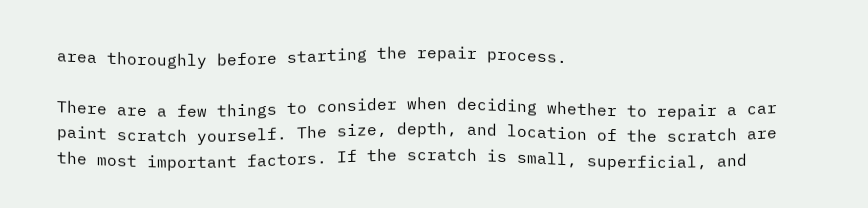area thoroughly before starting the repair process.

There are a few things to consider when deciding whether to repair a car paint scratch yourself. The size, depth, and location of the scratch are the most important factors. If the scratch is small, superficial, and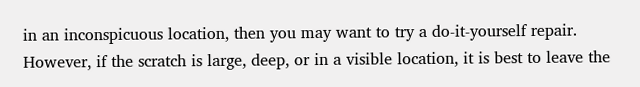in an inconspicuous location, then you may want to try a do-it-yourself repair. However, if the scratch is large, deep, or in a visible location, it is best to leave the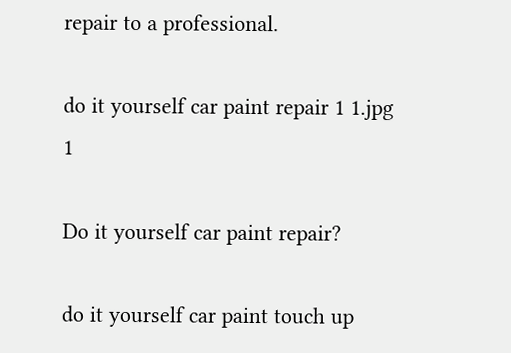repair to a professional.

do it yourself car paint repair 1 1.jpg 1

Do it yourself car paint repair?

do it yourself car paint touch up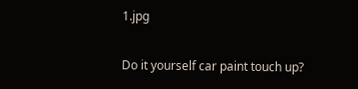1.jpg

Do it yourself car paint touch up?